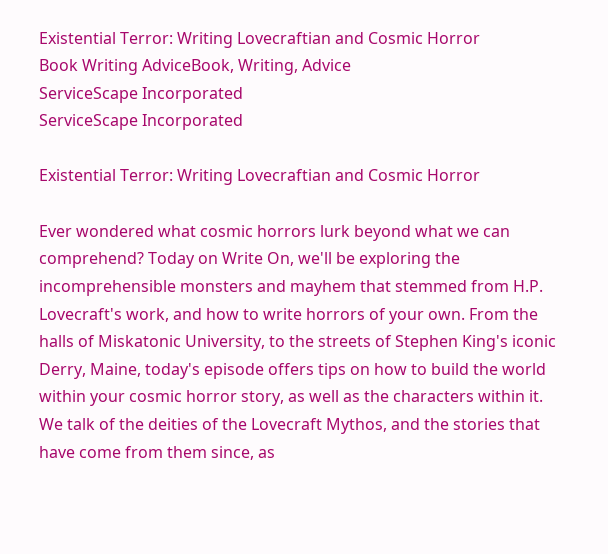Existential Terror: Writing Lovecraftian and Cosmic Horror
Book Writing AdviceBook, Writing, Advice
ServiceScape Incorporated
ServiceScape Incorporated

Existential Terror: Writing Lovecraftian and Cosmic Horror

Ever wondered what cosmic horrors lurk beyond what we can comprehend? Today on Write On, we'll be exploring the incomprehensible monsters and mayhem that stemmed from H.P. Lovecraft's work, and how to write horrors of your own. From the halls of Miskatonic University, to the streets of Stephen King's iconic Derry, Maine, today's episode offers tips on how to build the world within your cosmic horror story, as well as the characters within it. We talk of the deities of the Lovecraft Mythos, and the stories that have come from them since, as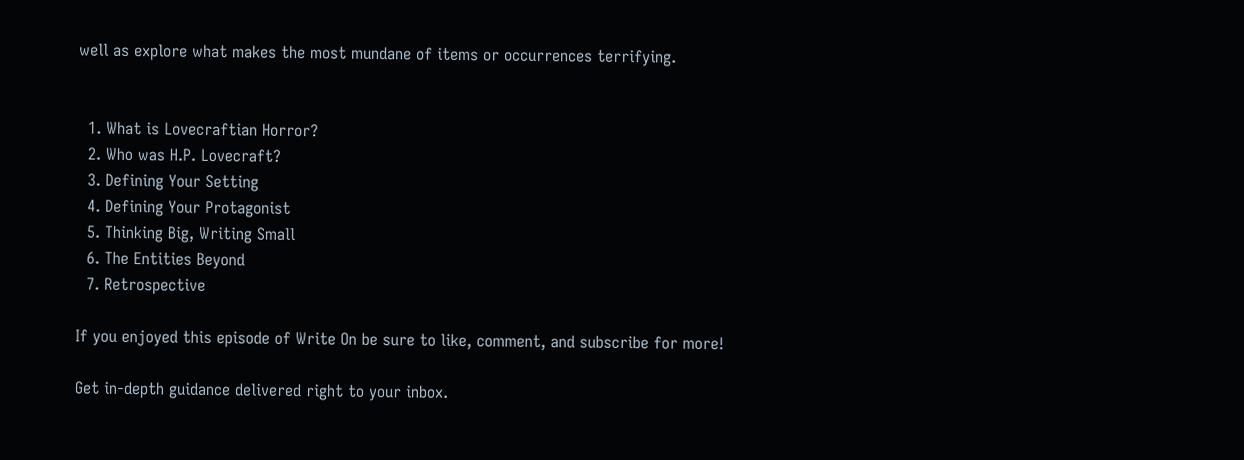well as explore what makes the most mundane of items or occurrences terrifying.


  1. What is Lovecraftian Horror?
  2. Who was H.P. Lovecraft?
  3. Defining Your Setting
  4. Defining Your Protagonist
  5. Thinking Big, Writing Small
  6. The Entities Beyond
  7. Retrospective

If you enjoyed this episode of Write On be sure to like, comment, and subscribe for more!

Get in-depth guidance delivered right to your inbox.